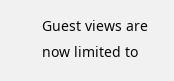Guest views are now limited to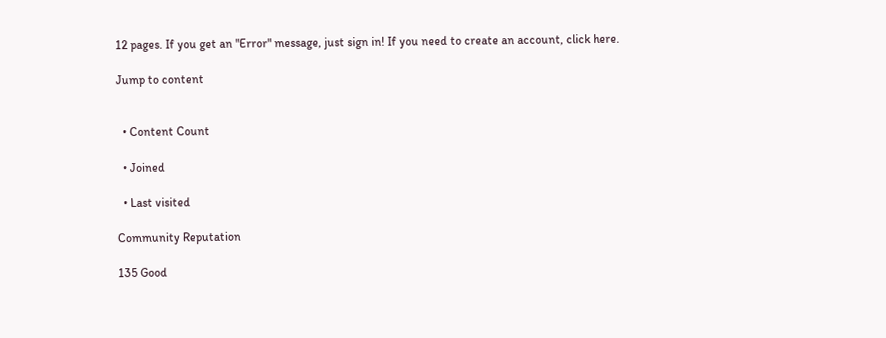12 pages. If you get an "Error" message, just sign in! If you need to create an account, click here.

Jump to content


  • Content Count

  • Joined

  • Last visited

Community Reputation

135 Good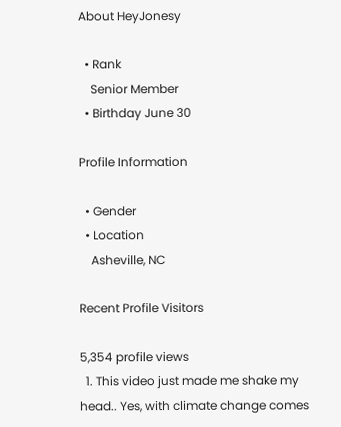About HeyJonesy

  • Rank
    Senior Member
  • Birthday June 30

Profile Information

  • Gender
  • Location
    Asheville, NC

Recent Profile Visitors

5,354 profile views
  1. This video just made me shake my head.. Yes, with climate change comes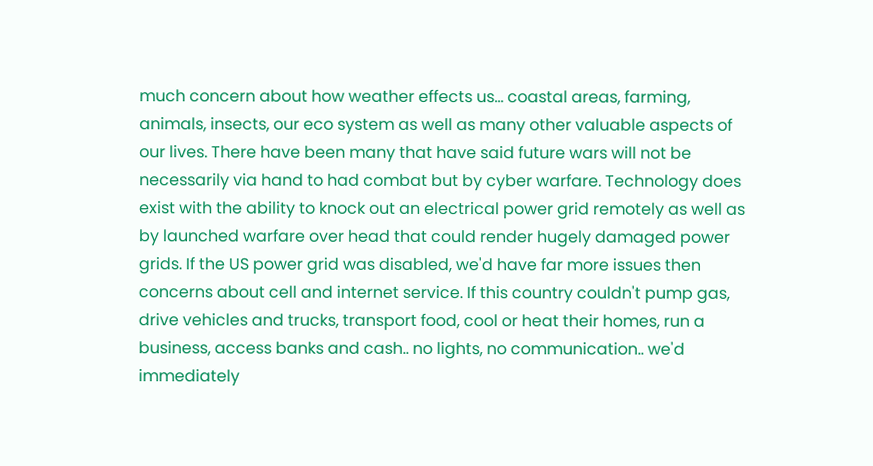much concern about how weather effects us... coastal areas, farming, animals, insects, our eco system as well as many other valuable aspects of our lives. There have been many that have said future wars will not be necessarily via hand to had combat but by cyber warfare. Technology does exist with the ability to knock out an electrical power grid remotely as well as by launched warfare over head that could render hugely damaged power grids. If the US power grid was disabled, we'd have far more issues then concerns about cell and internet service. If this country couldn't pump gas, drive vehicles and trucks, transport food, cool or heat their homes, run a business, access banks and cash.. no lights, no communication.. we'd immediately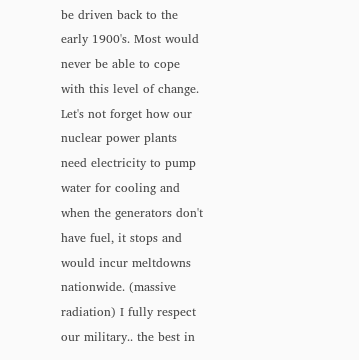be driven back to the early 1900's. Most would never be able to cope with this level of change. Let's not forget how our nuclear power plants need electricity to pump water for cooling and when the generators don't have fuel, it stops and would incur meltdowns nationwide. (massive radiation) I fully respect our military.. the best in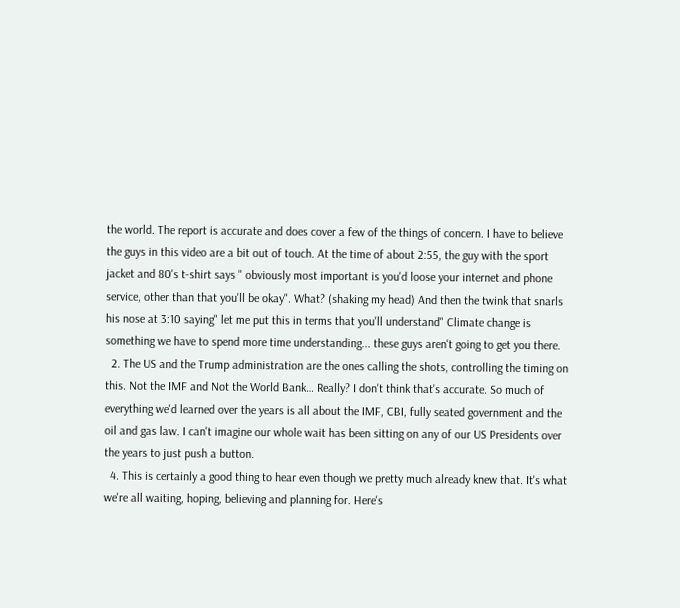the world. The report is accurate and does cover a few of the things of concern. I have to believe the guys in this video are a bit out of touch. At the time of about 2:55, the guy with the sport jacket and 80's t-shirt says " obviously most important is you'd loose your internet and phone service, other than that you'll be okay". What? (shaking my head) And then the twink that snarls his nose at 3:10 saying" let me put this in terms that you'll understand" Climate change is something we have to spend more time understanding... these guys aren't going to get you there.
  2. The US and the Trump administration are the ones calling the shots, controlling the timing on this. Not the IMF and Not the World Bank… Really? I don't think that's accurate. So much of everything we'd learned over the years is all about the IMF, CBI, fully seated government and the oil and gas law. I can't imagine our whole wait has been sitting on any of our US Presidents over the years to just push a button.
  4. This is certainly a good thing to hear even though we pretty much already knew that. It's what we're all waiting, hoping, believing and planning for. Here's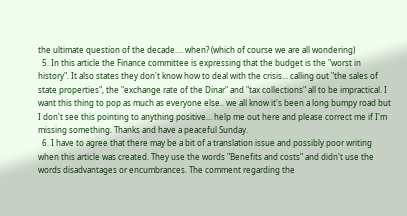the ultimate question of the decade.... when? (which of course we are all wondering)
  5. In this article the Finance committee is expressing that the budget is the "worst in history". It also states they don't know how to deal with the crisis... calling out "the sales of state properties", the "exchange rate of the Dinar" and "tax collections" all to be impractical. I want this thing to pop as much as everyone else.. we all know it's been a long bumpy road but I don't see this pointing to anything positive... help me out here and please correct me if I'm missing something. Thanks and have a peaceful Sunday.
  6. I have to agree that there may be a bit of a translation issue and possibly poor writing when this article was created. They use the words "Benefits and costs" and didn't use the words disadvantages or encumbrances. The comment regarding the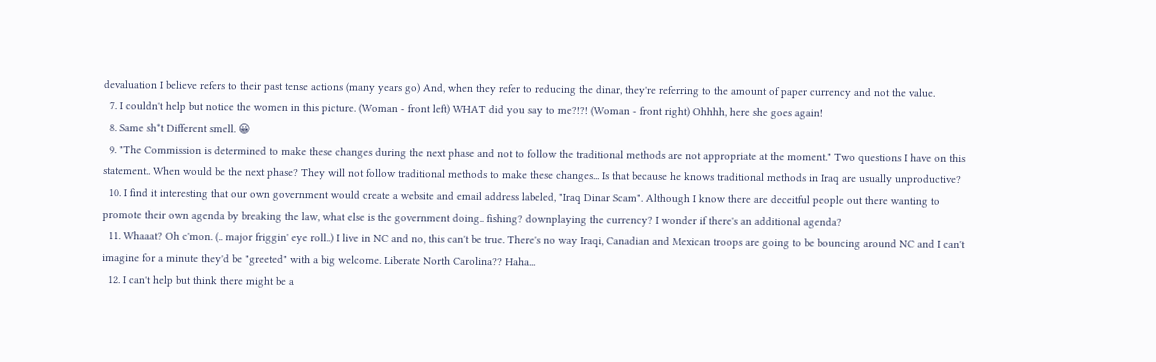devaluation I believe refers to their past tense actions (many years go) And, when they refer to reducing the dinar, they're referring to the amount of paper currency and not the value.
  7. I couldn't help but notice the women in this picture. (Woman - front left) WHAT did you say to me?!?! (Woman - front right) Ohhhh, here she goes again!
  8. Same sh*t Different smell. 😀
  9. "The Commission is determined to make these changes during the next phase and not to follow the traditional methods are not appropriate at the moment." Two questions I have on this statement.. When would be the next phase? They will not follow traditional methods to make these changes... Is that because he knows traditional methods in Iraq are usually unproductive?
  10. I find it interesting that our own government would create a website and email address labeled, "Iraq Dinar Scam". Although I know there are deceitful people out there wanting to promote their own agenda by breaking the law, what else is the government doing.. fishing? downplaying the currency? I wonder if there's an additional agenda?
  11. Whaaat? Oh c'mon. (.. major friggin' eye roll..) I live in NC and no, this can't be true. There's no way Iraqi, Canadian and Mexican troops are going to be bouncing around NC and I can't imagine for a minute they'd be "greeted" with a big welcome. Liberate North Carolina?? Haha...
  12. I can't help but think there might be a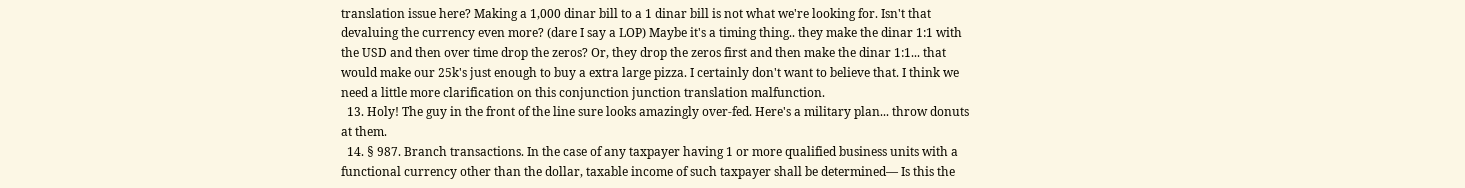translation issue here? Making a 1,000 dinar bill to a 1 dinar bill is not what we're looking for. Isn't that devaluing the currency even more? (dare I say a LOP) Maybe it's a timing thing.. they make the dinar 1:1 with the USD and then over time drop the zeros? Or, they drop the zeros first and then make the dinar 1:1... that would make our 25k's just enough to buy a extra large pizza. I certainly don't want to believe that. I think we need a little more clarification on this conjunction junction translation malfunction.
  13. Holy! The guy in the front of the line sure looks amazingly over-fed. Here's a military plan... throw donuts at them.
  14. § 987. Branch transactions. In the case of any taxpayer having 1 or more qualified business units with a functional currency other than the dollar, taxable income of such taxpayer shall be determined— Is this the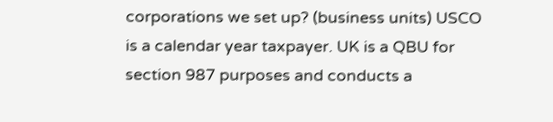corporations we set up? (business units) USCO is a calendar year taxpayer. UK is a QBU for section 987 purposes and conducts a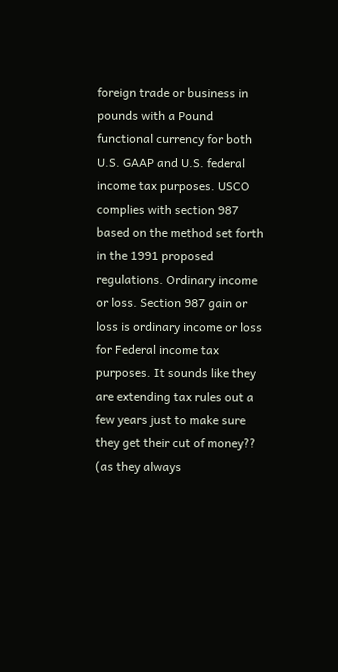foreign trade or business in pounds with a Pound functional currency for both U.S. GAAP and U.S. federal income tax purposes. USCO complies with section 987 based on the method set forth in the 1991 proposed regulations. Ordinary income or loss. Section 987 gain or loss is ordinary income or loss for Federal income tax purposes. It sounds like they are extending tax rules out a few years just to make sure they get their cut of money?? (as they always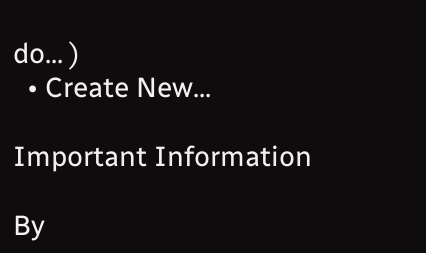do... )
  • Create New...

Important Information

By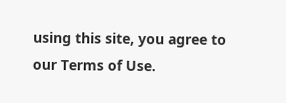using this site, you agree to our Terms of Use.